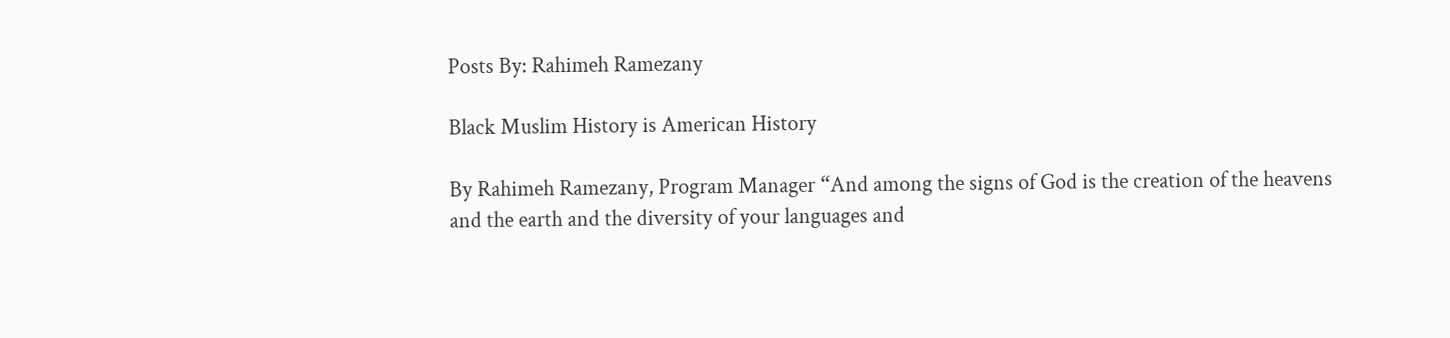Posts By: Rahimeh Ramezany

Black Muslim History is American History

By Rahimeh Ramezany, Program Manager “And among the signs of God is the creation of the heavens and the earth and the diversity of your languages and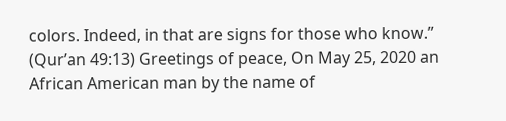colors. Indeed, in that are signs for those who know.” (Qur’an 49:13) Greetings of peace, On May 25, 2020 an African American man by the name of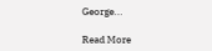George...

Read More